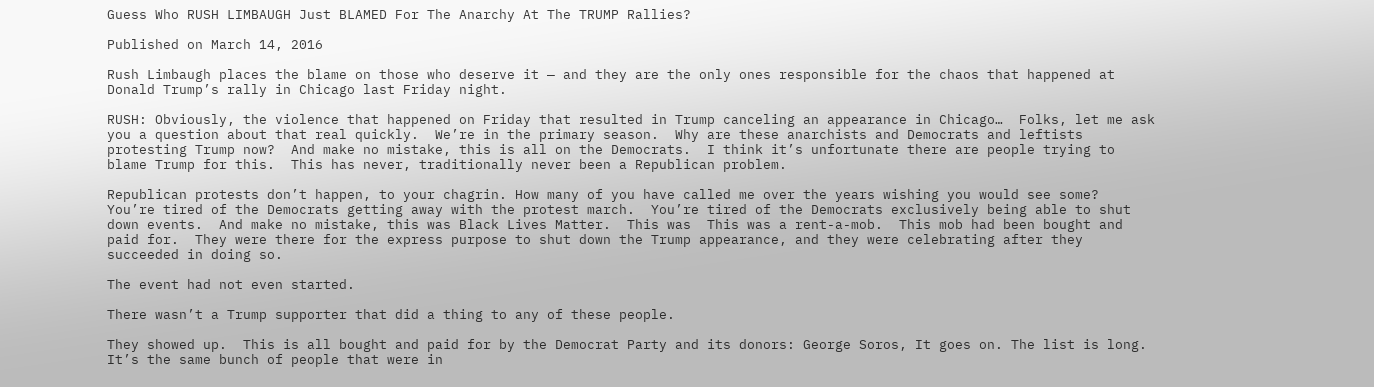Guess Who RUSH LIMBAUGH Just BLAMED For The Anarchy At The TRUMP Rallies?

Published on March 14, 2016

Rush Limbaugh places the blame on those who deserve it — and they are the only ones responsible for the chaos that happened at Donald Trump’s rally in Chicago last Friday night.

RUSH: Obviously, the violence that happened on Friday that resulted in Trump canceling an appearance in Chicago…  Folks, let me ask you a question about that real quickly.  We’re in the primary season.  Why are these anarchists and Democrats and leftists protesting Trump now?  And make no mistake, this is all on the Democrats.  I think it’s unfortunate there are people trying to blame Trump for this.  This has never, traditionally never been a Republican problem.

Republican protests don’t happen, to your chagrin. How many of you have called me over the years wishing you would see some?  You’re tired of the Democrats getting away with the protest march.  You’re tired of the Democrats exclusively being able to shut down events.  And make no mistake, this was Black Lives Matter.  This was  This was a rent-a-mob.  This mob had been bought and paid for.  They were there for the express purpose to shut down the Trump appearance, and they were celebrating after they succeeded in doing so.

The event had not even started.

There wasn’t a Trump supporter that did a thing to any of these people.

They showed up.  This is all bought and paid for by the Democrat Party and its donors: George Soros, It goes on. The list is long.  It’s the same bunch of people that were in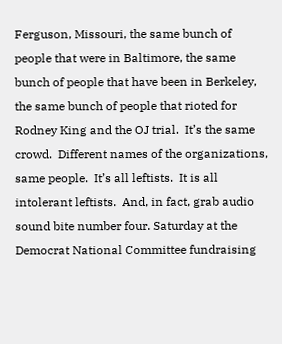Ferguson, Missouri, the same bunch of people that were in Baltimore, the same bunch of people that have been in Berkeley, the same bunch of people that rioted for Rodney King and the OJ trial.  It’s the same crowd.  Different names of the organizations, same people.  It’s all leftists.  It is all intolerant leftists.  And, in fact, grab audio sound bite number four. Saturday at the Democrat National Committee fundraising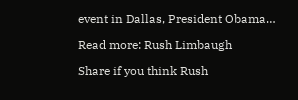event in Dallas, President Obama…

Read more: Rush Limbaugh

Share if you think Rush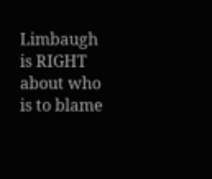Limbaugh is RIGHT about who is to blame